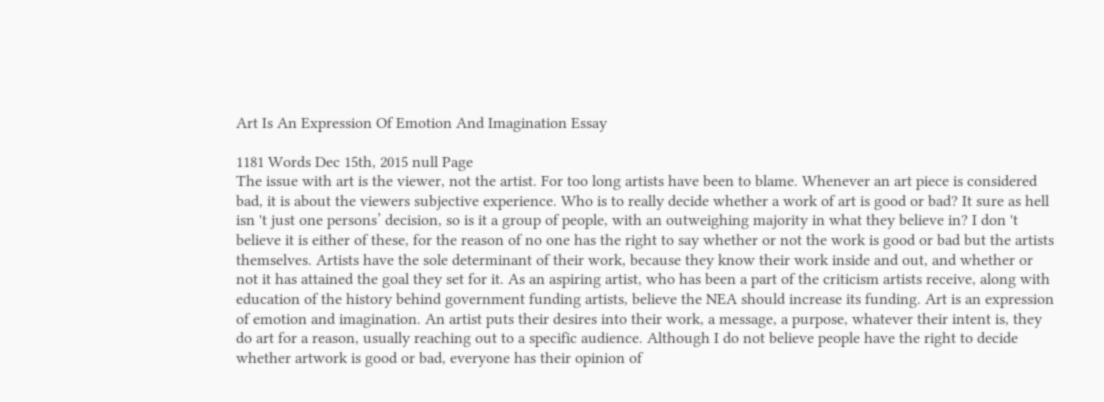Art Is An Expression Of Emotion And Imagination Essay

1181 Words Dec 15th, 2015 null Page
The issue with art is the viewer, not the artist. For too long artists have been to blame. Whenever an art piece is considered bad, it is about the viewers subjective experience. Who is to really decide whether a work of art is good or bad? It sure as hell isn 't just one persons’ decision, so is it a group of people, with an outweighing majority in what they believe in? I don 't believe it is either of these, for the reason of no one has the right to say whether or not the work is good or bad but the artists themselves. Artists have the sole determinant of their work, because they know their work inside and out, and whether or not it has attained the goal they set for it. As an aspiring artist, who has been a part of the criticism artists receive, along with education of the history behind government funding artists, believe the NEA should increase its funding. Art is an expression of emotion and imagination. An artist puts their desires into their work, a message, a purpose, whatever their intent is, they do art for a reason, usually reaching out to a specific audience. Although I do not believe people have the right to decide whether artwork is good or bad, everyone has their opinion of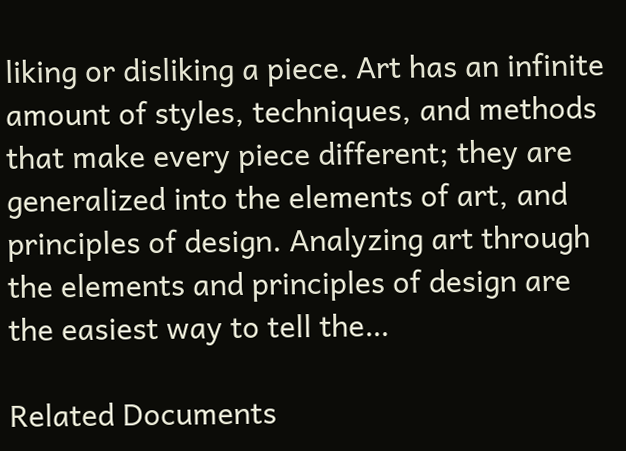liking or disliking a piece. Art has an infinite amount of styles, techniques, and methods that make every piece different; they are generalized into the elements of art, and principles of design. Analyzing art through the elements and principles of design are the easiest way to tell the…

Related Documents